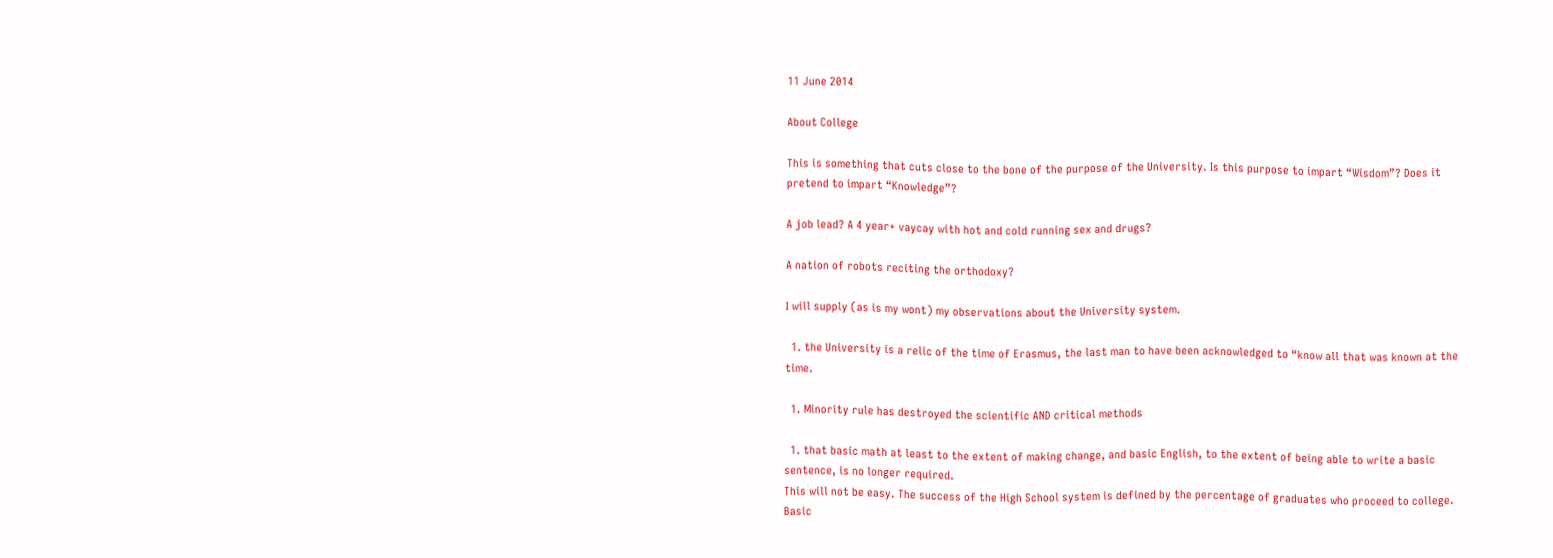11 June 2014

About College

This is something that cuts close to the bone of the purpose of the University. Is this purpose to impart “Wisdom”? Does it pretend to impart “Knowledge”?

A job lead? A 4 year+ vaycay with hot and cold running sex and drugs?

A nation of robots reciting the orthodoxy?

I will supply (as is my wont) my observations about the University system.

  1. the University is a relic of the time of Erasmus, the last man to have been acknowledged to “know all that was known at the time.

  1. Minority rule has destroyed the scientific AND critical methods

  1. that basic math at least to the extent of making change, and basic English, to the extent of being able to write a basic sentence, is no longer required.
This will not be easy. The success of the High School system is defined by the percentage of graduates who proceed to college. Basic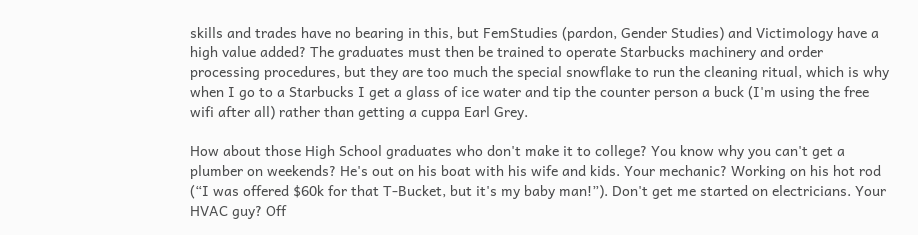skills and trades have no bearing in this, but FemStudies (pardon, Gender Studies) and Victimology have a high value added? The graduates must then be trained to operate Starbucks machinery and order processing procedures, but they are too much the special snowflake to run the cleaning ritual, which is why when I go to a Starbucks I get a glass of ice water and tip the counter person a buck (I'm using the free wifi after all) rather than getting a cuppa Earl Grey.

How about those High School graduates who don't make it to college? You know why you can't get a plumber on weekends? He's out on his boat with his wife and kids. Your mechanic? Working on his hot rod (“I was offered $60k for that T-Bucket, but it's my baby man!”). Don't get me started on electricians. Your HVAC guy? Off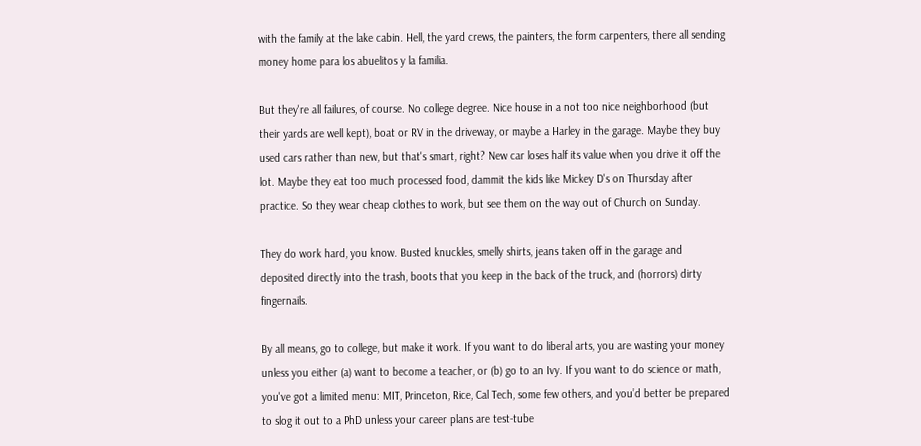with the family at the lake cabin. Hell, the yard crews, the painters, the form carpenters, there all sending money home para los abuelitos y la familia.

But they're all failures, of course. No college degree. Nice house in a not too nice neighborhood (but their yards are well kept), boat or RV in the driveway, or maybe a Harley in the garage. Maybe they buy used cars rather than new, but that's smart, right? New car loses half its value when you drive it off the lot. Maybe they eat too much processed food, dammit the kids like Mickey D's on Thursday after practice. So they wear cheap clothes to work, but see them on the way out of Church on Sunday.

They do work hard, you know. Busted knuckles, smelly shirts, jeans taken off in the garage and deposited directly into the trash, boots that you keep in the back of the truck, and (horrors) dirty fingernails.

By all means, go to college, but make it work. If you want to do liberal arts, you are wasting your money unless you either (a) want to become a teacher, or (b) go to an Ivy. If you want to do science or math, you've got a limited menu: MIT, Princeton, Rice, Cal Tech, some few others, and you’d better be prepared to slog it out to a PhD unless your career plans are test-tube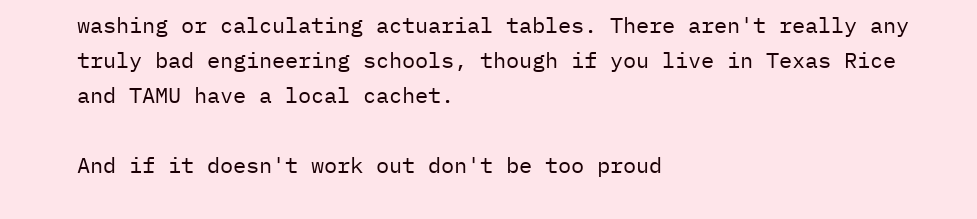washing or calculating actuarial tables. There aren't really any truly bad engineering schools, though if you live in Texas Rice and TAMU have a local cachet.

And if it doesn't work out don't be too proud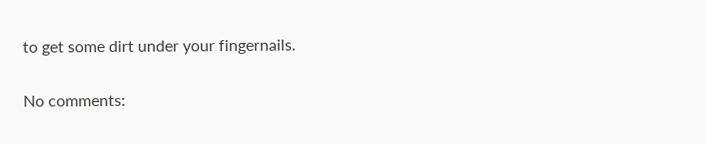to get some dirt under your fingernails.

No comments: